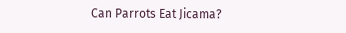Can Parrots Eat Jicama?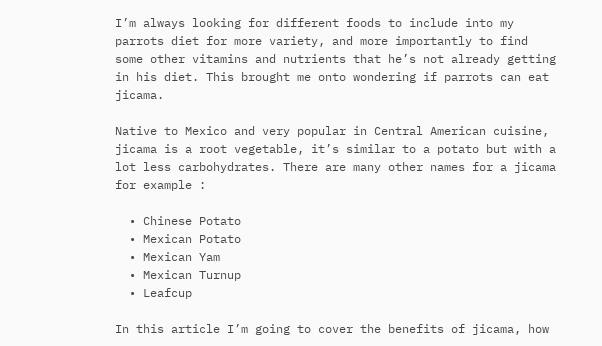I’m always looking for different foods to include into my parrots diet for more variety, and more importantly to find some other vitamins and nutrients that he’s not already getting in his diet. This brought me onto wondering if parrots can eat jicama.

Native to Mexico and very popular in Central American cuisine, jicama is a root vegetable, it’s similar to a potato but with a lot less carbohydrates. There are many other names for a jicama for example :

  • Chinese Potato
  • Mexican Potato
  • Mexican Yam
  • Mexican Turnup
  • Leafcup

In this article I’m going to cover the benefits of jicama, how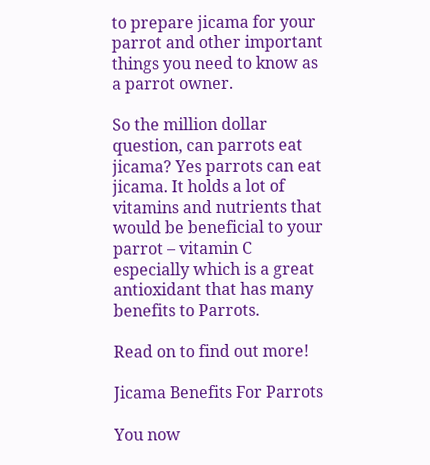to prepare jicama for your parrot and other important things you need to know as a parrot owner.

So the million dollar question, can parrots eat jicama? Yes parrots can eat jicama. It holds a lot of vitamins and nutrients that would be beneficial to your parrot – vitamin C especially which is a great antioxidant that has many benefits to Parrots.

Read on to find out more!

Jicama Benefits For Parrots

You now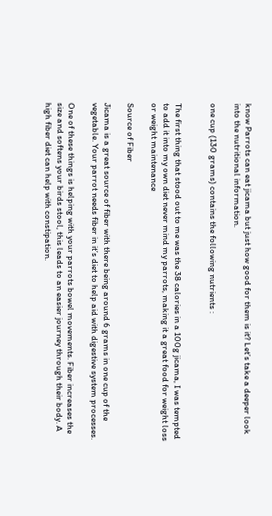know Parrots can eat jicama but just how good for them is it? Let’s take a deeper look into the nutritional information.

one cup (130 grams) contains the following nutrients :


The first thing that stood out to me was the 38 calories in a 100g jicama, I was tempted to add it into my own diet never mind my parrots, making it a great food for weight loss or weight maintenance

Source of Fiber

Jicama is a great source of fiber with there being around 6 grams in one cup of the vegetable. Your parrot needs fiber in it’s diet to help aid with digestive system processes.

One of these things is helping with your parrots bowel movements. Fiber increases the size and softens your birds stool, this leads to an easier journey through their body. A high fiber diet can help with constipation.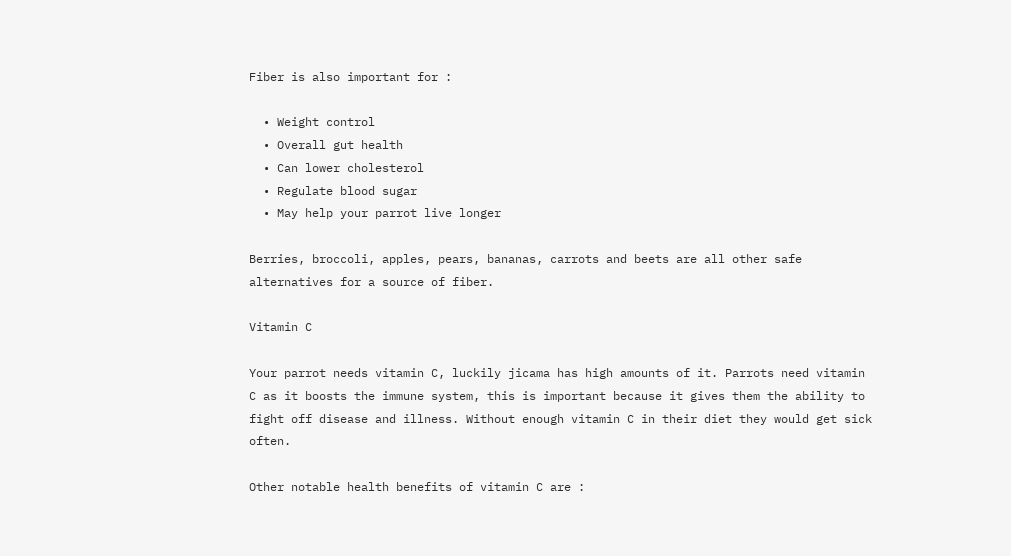Fiber is also important for :

  • Weight control
  • Overall gut health
  • Can lower cholesterol
  • Regulate blood sugar
  • May help your parrot live longer

Berries, broccoli, apples, pears, bananas, carrots and beets are all other safe alternatives for a source of fiber.

Vitamin C

Your parrot needs vitamin C, luckily jicama has high amounts of it. Parrots need vitamin C as it boosts the immune system, this is important because it gives them the ability to fight off disease and illness. Without enough vitamin C in their diet they would get sick often.

Other notable health benefits of vitamin C are :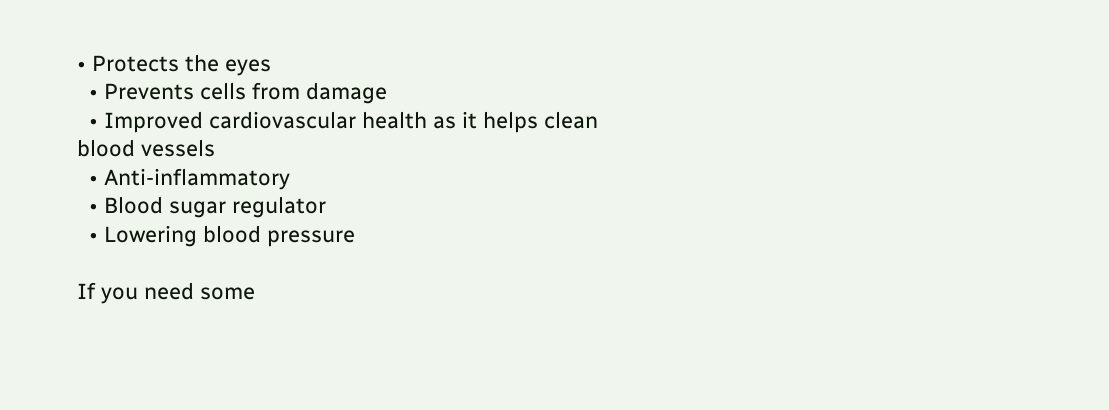• Protects the eyes
  • Prevents cells from damage
  • Improved cardiovascular health as it helps clean blood vessels
  • Anti-inflammatory
  • Blood sugar regulator
  • Lowering blood pressure

If you need some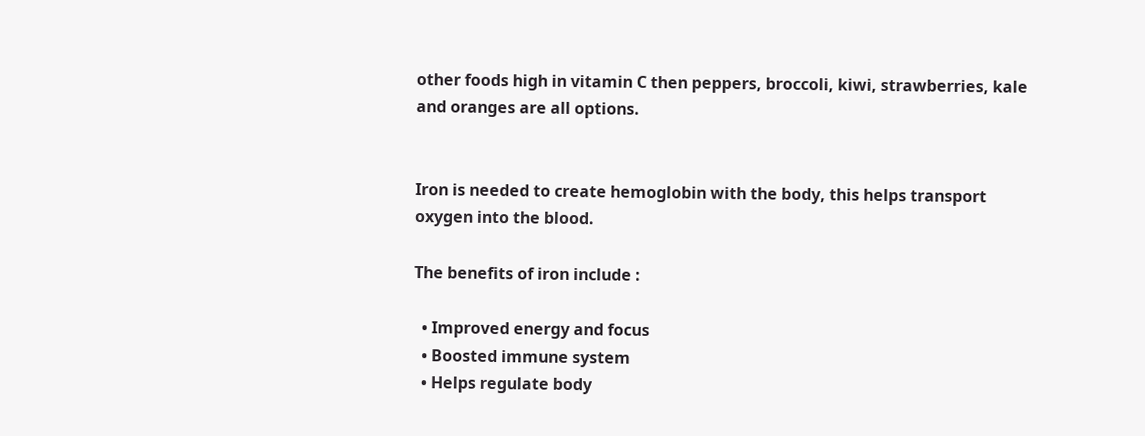other foods high in vitamin C then peppers, broccoli, kiwi, strawberries, kale and oranges are all options.


Iron is needed to create hemoglobin with the body, this helps transport oxygen into the blood.

The benefits of iron include :

  • Improved energy and focus
  • Boosted immune system
  • Helps regulate body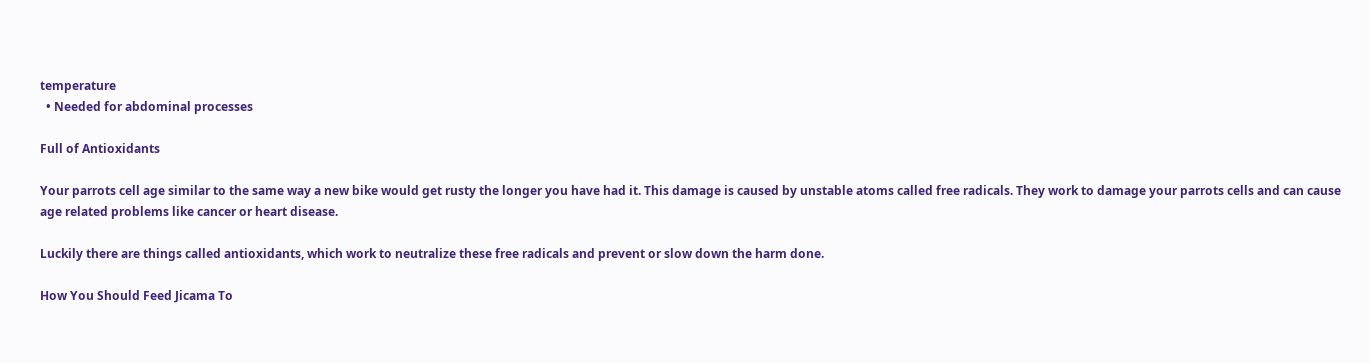temperature
  • Needed for abdominal processes

Full of Antioxidants

Your parrots cell age similar to the same way a new bike would get rusty the longer you have had it. This damage is caused by unstable atoms called free radicals. They work to damage your parrots cells and can cause age related problems like cancer or heart disease.

Luckily there are things called antioxidants, which work to neutralize these free radicals and prevent or slow down the harm done.

How You Should Feed Jicama To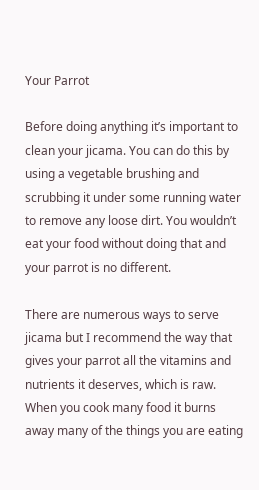Your Parrot

Before doing anything it’s important to clean your jicama. You can do this by using a vegetable brushing and scrubbing it under some running water to remove any loose dirt. You wouldn’t eat your food without doing that and your parrot is no different.

There are numerous ways to serve jicama but I recommend the way that gives your parrot all the vitamins and nutrients it deserves, which is raw. When you cook many food it burns away many of the things you are eating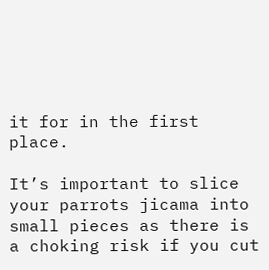it for in the first place.

It’s important to slice your parrots jicama into small pieces as there is a choking risk if you cut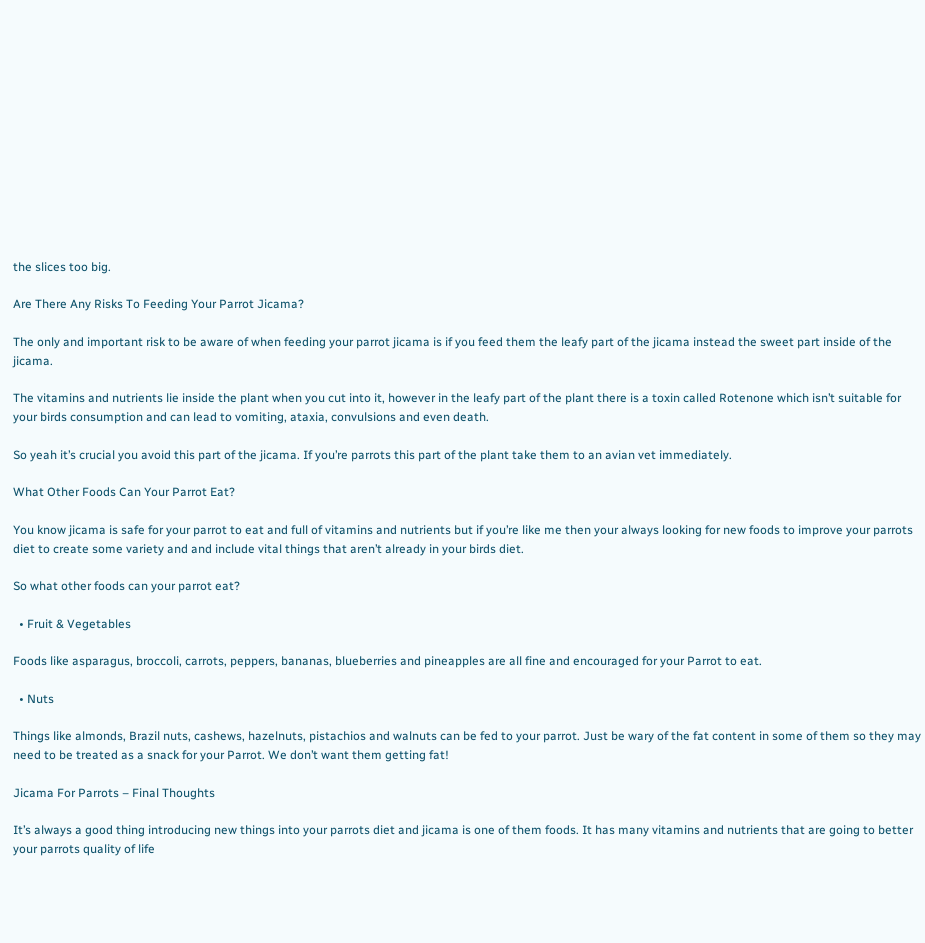the slices too big.

Are There Any Risks To Feeding Your Parrot Jicama?

The only and important risk to be aware of when feeding your parrot jicama is if you feed them the leafy part of the jicama instead the sweet part inside of the jicama.

The vitamins and nutrients lie inside the plant when you cut into it, however in the leafy part of the plant there is a toxin called Rotenone which isn’t suitable for your birds consumption and can lead to vomiting, ataxia, convulsions and even death.

So yeah it’s crucial you avoid this part of the jicama. If you’re parrots this part of the plant take them to an avian vet immediately.

What Other Foods Can Your Parrot Eat?

You know jicama is safe for your parrot to eat and full of vitamins and nutrients but if you’re like me then your always looking for new foods to improve your parrots diet to create some variety and and include vital things that aren’t already in your birds diet.

So what other foods can your parrot eat?

  • Fruit & Vegetables

Foods like asparagus, broccoli, carrots, peppers, bananas, blueberries and pineapples are all fine and encouraged for your Parrot to eat.

  • Nuts

Things like almonds, Brazil nuts, cashews, hazelnuts, pistachios and walnuts can be fed to your parrot. Just be wary of the fat content in some of them so they may need to be treated as a snack for your Parrot. We don’t want them getting fat!

Jicama For Parrots – Final Thoughts

It’s always a good thing introducing new things into your parrots diet and jicama is one of them foods. It has many vitamins and nutrients that are going to better your parrots quality of life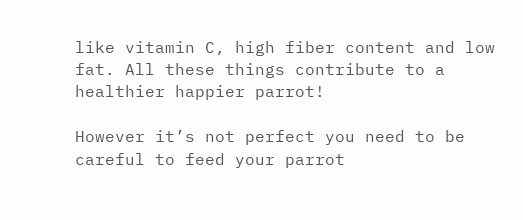like vitamin C, high fiber content and low fat. All these things contribute to a healthier happier parrot!

However it’s not perfect you need to be careful to feed your parrot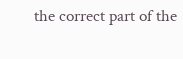the correct part of the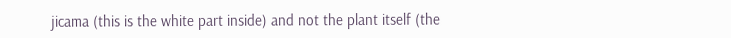jicama (this is the white part inside) and not the plant itself (the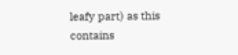leafy part) as this contains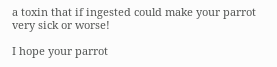a toxin that if ingested could make your parrot very sick or worse!

I hope your parrot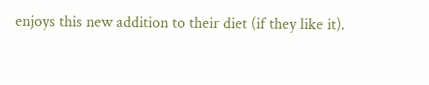enjoys this new addition to their diet (if they like it).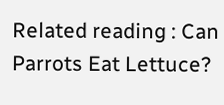Related reading : Can Parrots Eat Lettuce?